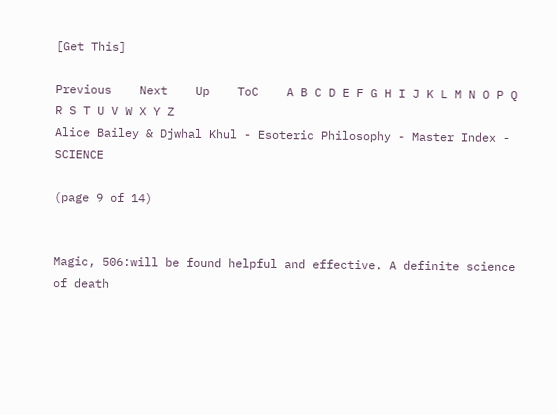[Get This]

Previous    Next    Up    ToC    A B C D E F G H I J K L M N O P Q R S T U V W X Y Z
Alice Bailey & Djwhal Khul - Esoteric Philosophy - Master Index - SCIENCE

(page 9 of 14)


Magic, 506:will be found helpful and effective. A definite science of death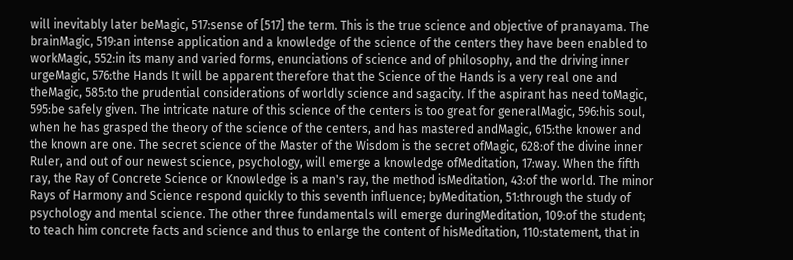will inevitably later beMagic, 517:sense of [517] the term. This is the true science and objective of pranayama. The brainMagic, 519:an intense application and a knowledge of the science of the centers they have been enabled to workMagic, 552:in its many and varied forms, enunciations of science and of philosophy, and the driving inner urgeMagic, 576:the Hands It will be apparent therefore that the Science of the Hands is a very real one and theMagic, 585:to the prudential considerations of worldly science and sagacity. If the aspirant has need toMagic, 595:be safely given. The intricate nature of this science of the centers is too great for generalMagic, 596:his soul, when he has grasped the theory of the science of the centers, and has mastered andMagic, 615:the knower and the known are one. The secret science of the Master of the Wisdom is the secret ofMagic, 628:of the divine inner Ruler, and out of our newest science, psychology, will emerge a knowledge ofMeditation, 17:way. When the fifth ray, the Ray of Concrete Science or Knowledge is a man's ray, the method isMeditation, 43:of the world. The minor Rays of Harmony and Science respond quickly to this seventh influence; byMeditation, 51:through the study of psychology and mental science. The other three fundamentals will emerge duringMeditation, 109:of the student; to teach him concrete facts and science and thus to enlarge the content of hisMeditation, 110:statement, that in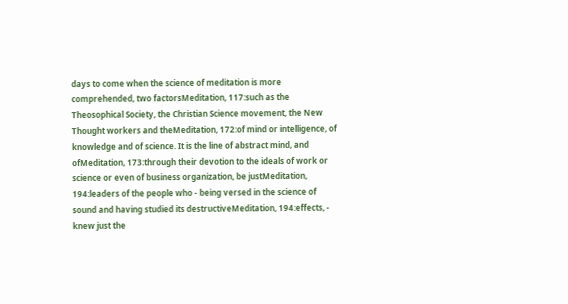days to come when the science of meditation is more comprehended, two factorsMeditation, 117:such as the Theosophical Society, the Christian Science movement, the New Thought workers and theMeditation, 172:of mind or intelligence, of knowledge and of science. It is the line of abstract mind, and ofMeditation, 173:through their devotion to the ideals of work or science or even of business organization, be justMeditation, 194:leaders of the people who - being versed in the science of sound and having studied its destructiveMeditation, 194:effects, - knew just the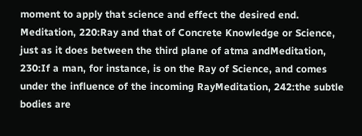moment to apply that science and effect the desired end. Meditation, 220:Ray and that of Concrete Knowledge or Science, just as it does between the third plane of atma andMeditation, 230:If a man, for instance, is on the Ray of Science, and comes under the influence of the incoming RayMeditation, 242:the subtle bodies are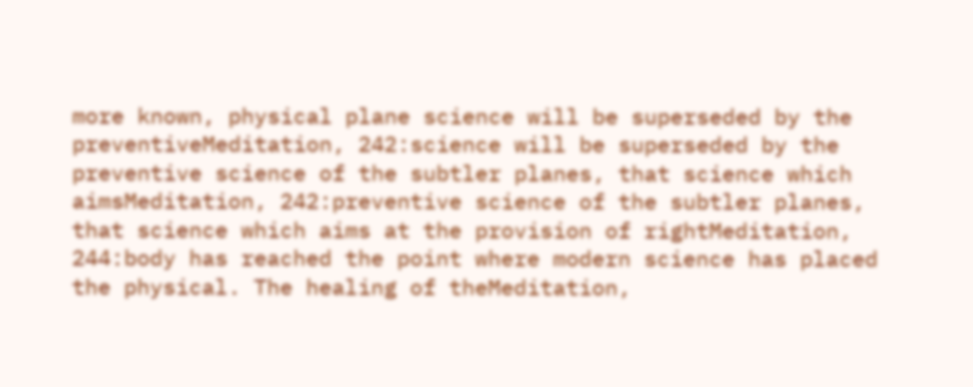more known, physical plane science will be superseded by the preventiveMeditation, 242:science will be superseded by the preventive science of the subtler planes, that science which aimsMeditation, 242:preventive science of the subtler planes, that science which aims at the provision of rightMeditation, 244:body has reached the point where modern science has placed the physical. The healing of theMeditation,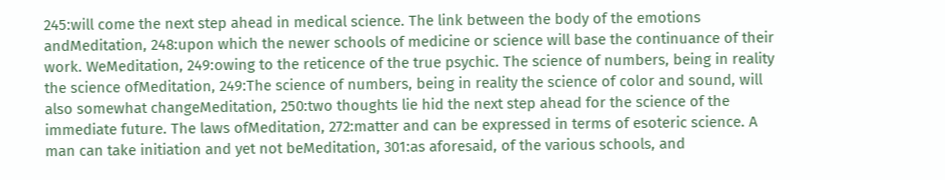245:will come the next step ahead in medical science. The link between the body of the emotions andMeditation, 248:upon which the newer schools of medicine or science will base the continuance of their work. WeMeditation, 249:owing to the reticence of the true psychic. The science of numbers, being in reality the science ofMeditation, 249:The science of numbers, being in reality the science of color and sound, will also somewhat changeMeditation, 250:two thoughts lie hid the next step ahead for the science of the immediate future. The laws ofMeditation, 272:matter and can be expressed in terms of esoteric science. A man can take initiation and yet not beMeditation, 301:as aforesaid, of the various schools, and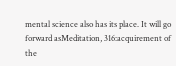mental science also has its place. It will go forward asMeditation, 316:acquirement of the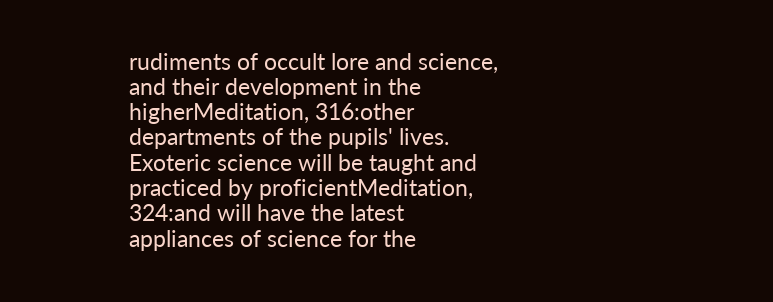rudiments of occult lore and science, and their development in the higherMeditation, 316:other departments of the pupils' lives. Exoteric science will be taught and practiced by proficientMeditation, 324:and will have the latest appliances of science for the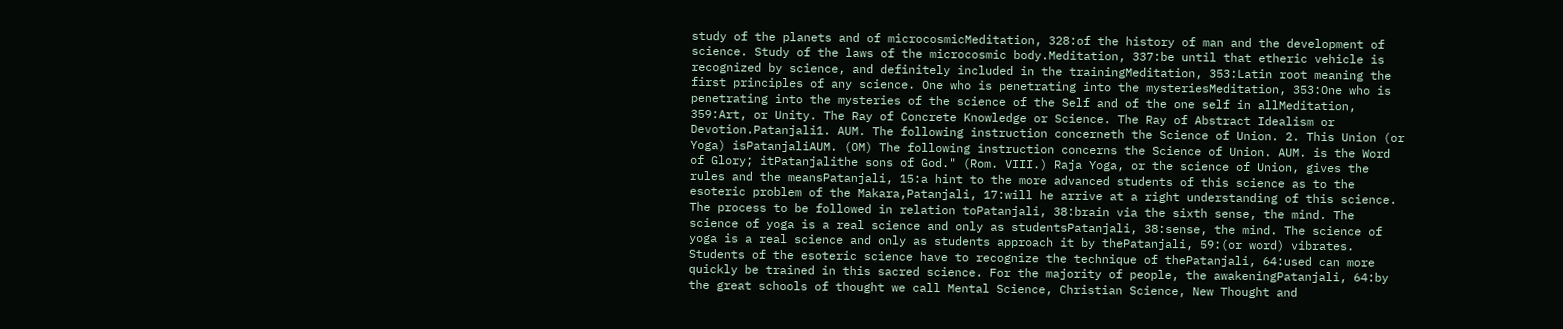study of the planets and of microcosmicMeditation, 328:of the history of man and the development of science. Study of the laws of the microcosmic body.Meditation, 337:be until that etheric vehicle is recognized by science, and definitely included in the trainingMeditation, 353:Latin root meaning the first principles of any science. One who is penetrating into the mysteriesMeditation, 353:One who is penetrating into the mysteries of the science of the Self and of the one self in allMeditation, 359:Art, or Unity. The Ray of Concrete Knowledge or Science. The Ray of Abstract Idealism or Devotion.Patanjali1. AUM. The following instruction concerneth the Science of Union. 2. This Union (or Yoga) isPatanjaliAUM. (OM) The following instruction concerns the Science of Union. AUM. is the Word of Glory; itPatanjalithe sons of God." (Rom. VIII.) Raja Yoga, or the science of Union, gives the rules and the meansPatanjali, 15:a hint to the more advanced students of this science as to the esoteric problem of the Makara,Patanjali, 17:will he arrive at a right understanding of this science. The process to be followed in relation toPatanjali, 38:brain via the sixth sense, the mind. The science of yoga is a real science and only as studentsPatanjali, 38:sense, the mind. The science of yoga is a real science and only as students approach it by thePatanjali, 59:(or word) vibrates. Students of the esoteric science have to recognize the technique of thePatanjali, 64:used can more quickly be trained in this sacred science. For the majority of people, the awakeningPatanjali, 64:by the great schools of thought we call Mental Science, Christian Science, New Thought and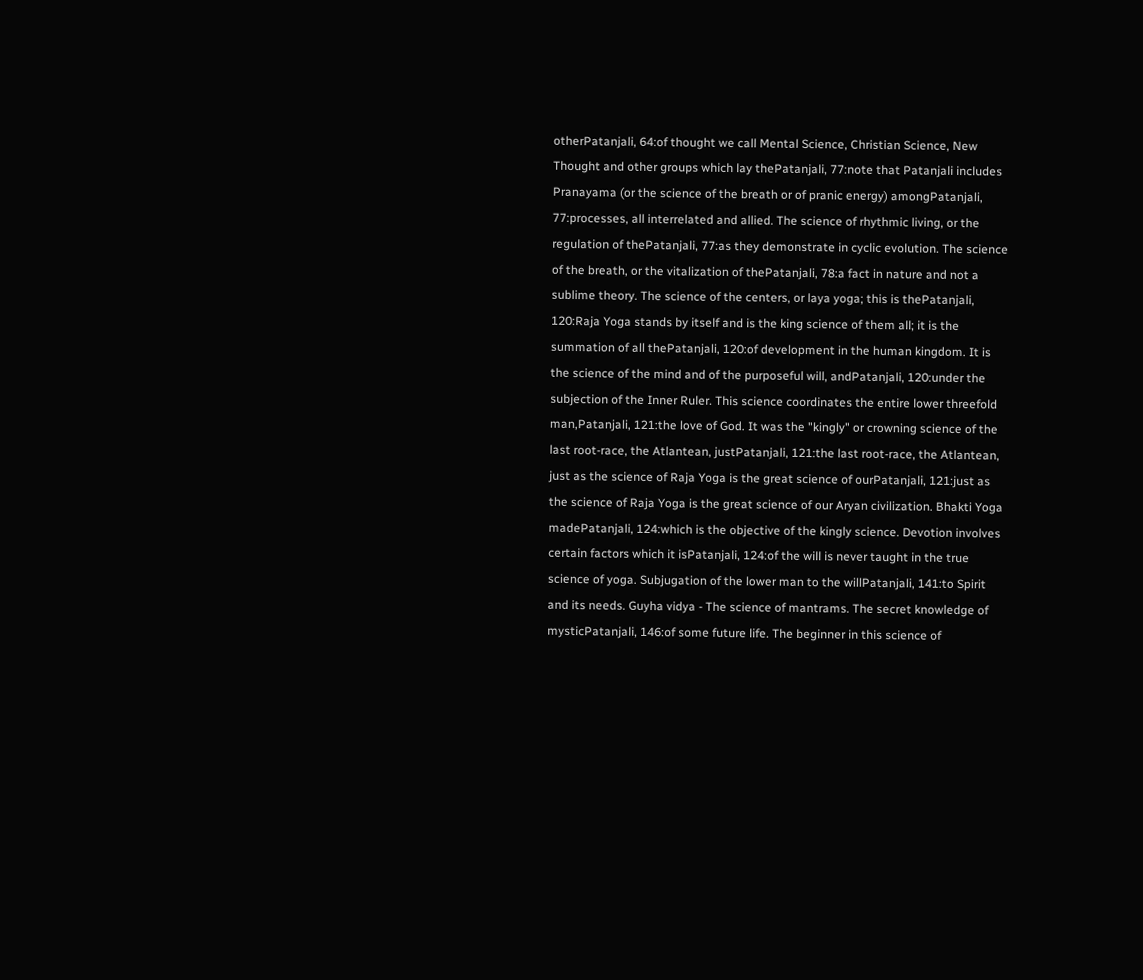otherPatanjali, 64:of thought we call Mental Science, Christian Science, New Thought and other groups which lay thePatanjali, 77:note that Patanjali includes Pranayama (or the science of the breath or of pranic energy) amongPatanjali, 77:processes, all interrelated and allied. The science of rhythmic living, or the regulation of thePatanjali, 77:as they demonstrate in cyclic evolution. The science of the breath, or the vitalization of thePatanjali, 78:a fact in nature and not a sublime theory. The science of the centers, or laya yoga; this is thePatanjali, 120:Raja Yoga stands by itself and is the king science of them all; it is the summation of all thePatanjali, 120:of development in the human kingdom. It is the science of the mind and of the purposeful will, andPatanjali, 120:under the subjection of the Inner Ruler. This science coordinates the entire lower threefold man,Patanjali, 121:the love of God. It was the "kingly" or crowning science of the last root-race, the Atlantean, justPatanjali, 121:the last root-race, the Atlantean, just as the science of Raja Yoga is the great science of ourPatanjali, 121:just as the science of Raja Yoga is the great science of our Aryan civilization. Bhakti Yoga madePatanjali, 124:which is the objective of the kingly science. Devotion involves certain factors which it isPatanjali, 124:of the will is never taught in the true science of yoga. Subjugation of the lower man to the willPatanjali, 141:to Spirit and its needs. Guyha vidya - The science of mantrams. The secret knowledge of mysticPatanjali, 146:of some future life. The beginner in this science of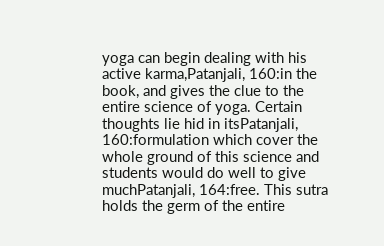yoga can begin dealing with his active karma,Patanjali, 160:in the book, and gives the clue to the entire science of yoga. Certain thoughts lie hid in itsPatanjali, 160:formulation which cover the whole ground of this science and students would do well to give muchPatanjali, 164:free. This sutra holds the germ of the entire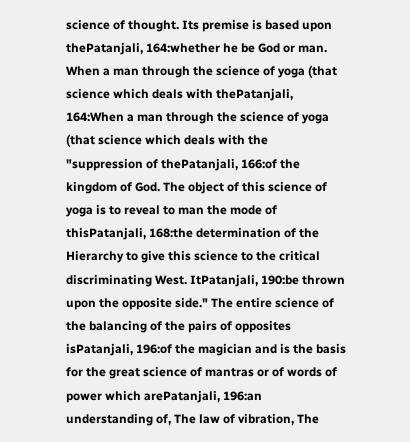science of thought. Its premise is based upon thePatanjali, 164:whether he be God or man. When a man through the science of yoga (that science which deals with thePatanjali, 164:When a man through the science of yoga (that science which deals with the "suppression of thePatanjali, 166:of the kingdom of God. The object of this science of yoga is to reveal to man the mode of thisPatanjali, 168:the determination of the Hierarchy to give this science to the critical discriminating West. ItPatanjali, 190:be thrown upon the opposite side." The entire science of the balancing of the pairs of opposites isPatanjali, 196:of the magician and is the basis for the great science of mantras or of words of power which arePatanjali, 196:an understanding of, The law of vibration, The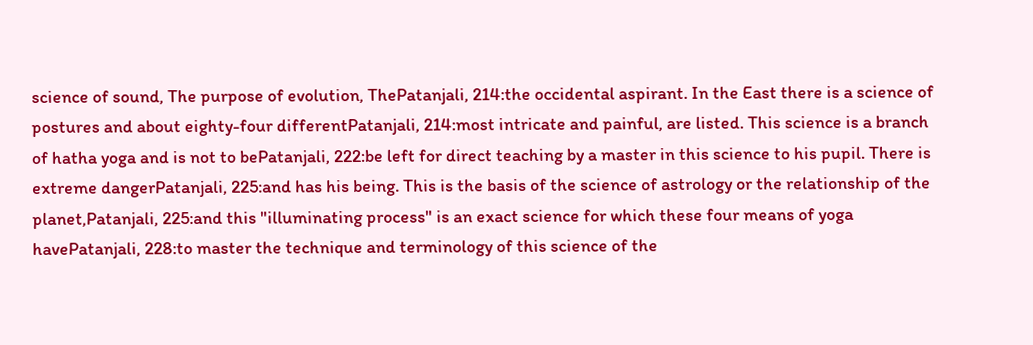science of sound, The purpose of evolution, ThePatanjali, 214:the occidental aspirant. In the East there is a science of postures and about eighty-four differentPatanjali, 214:most intricate and painful, are listed. This science is a branch of hatha yoga and is not to bePatanjali, 222:be left for direct teaching by a master in this science to his pupil. There is extreme dangerPatanjali, 225:and has his being. This is the basis of the science of astrology or the relationship of the planet,Patanjali, 225:and this "illuminating process" is an exact science for which these four means of yoga havePatanjali, 228:to master the technique and terminology of this science of the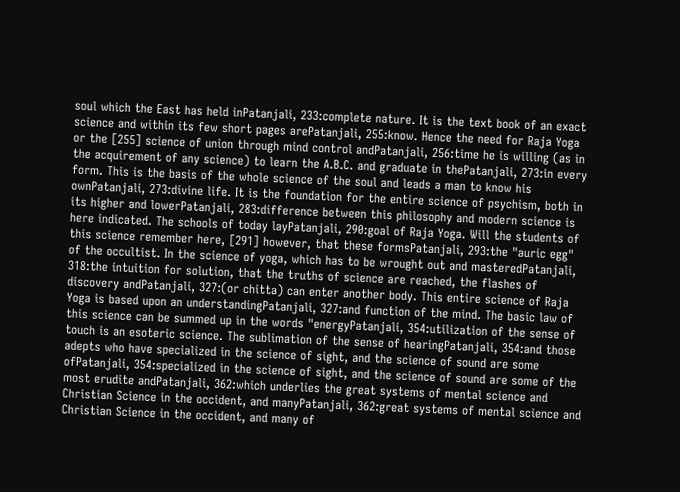soul which the East has held inPatanjali, 233:complete nature. It is the text book of an exact science and within its few short pages arePatanjali, 255:know. Hence the need for Raja Yoga or the [255] science of union through mind control andPatanjali, 256:time he is willing (as in the acquirement of any science) to learn the A.B.C. and graduate in thePatanjali, 273:in every form. This is the basis of the whole science of the soul and leads a man to know his ownPatanjali, 273:divine life. It is the foundation for the entire science of psychism, both in its higher and lowerPatanjali, 283:difference between this philosophy and modern science is here indicated. The schools of today layPatanjali, 290:goal of Raja Yoga. Will the students of this science remember here, [291] however, that these formsPatanjali, 293:the "auric egg" of the occultist. In the science of yoga, which has to be wrought out and masteredPatanjali, 318:the intuition for solution, that the truths of science are reached, the flashes of discovery andPatanjali, 327:(or chitta) can enter another body. This entire science of Raja Yoga is based upon an understandingPatanjali, 327:and function of the mind. The basic law of this science can be summed up in the words "energyPatanjali, 354:utilization of the sense of touch is an esoteric science. The sublimation of the sense of hearingPatanjali, 354:and those adepts who have specialized in the science of sight, and the science of sound are some ofPatanjali, 354:specialized in the science of sight, and the science of sound are some of the most erudite andPatanjali, 362:which underlies the great systems of mental science and Christian Science in the occident, and manyPatanjali, 362:great systems of mental science and Christian Science in the occident, and many of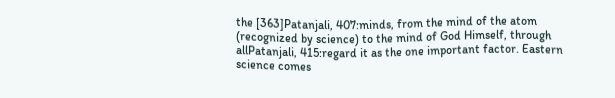the [363]Patanjali, 407:minds, from the mind of the atom (recognized by science) to the mind of God Himself, through allPatanjali, 415:regard it as the one important factor. Eastern science comes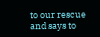to our rescue and says to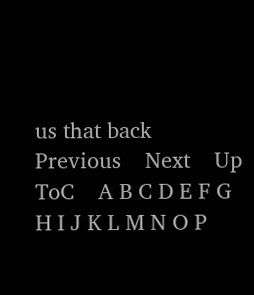us that back
Previous    Next    Up    ToC    A B C D E F G H I J K L M N O P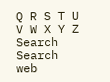Q R S T U V W X Y Z
Search Search web